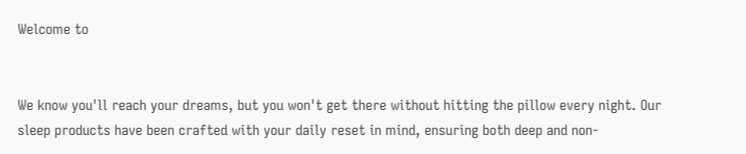Welcome to


We know you'll reach your dreams, but you won't get there without hitting the pillow every night. Our sleep products have been crafted with your daily reset in mind, ensuring both deep and non-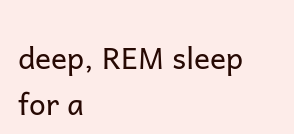deep, REM sleep for a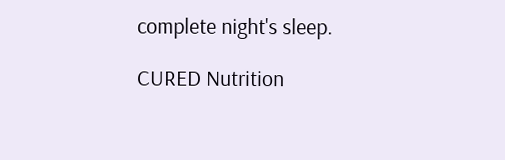complete night's sleep.

CURED Nutrition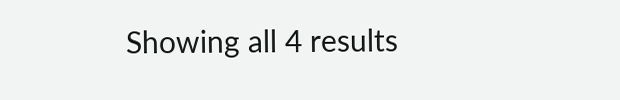Showing all 4 results